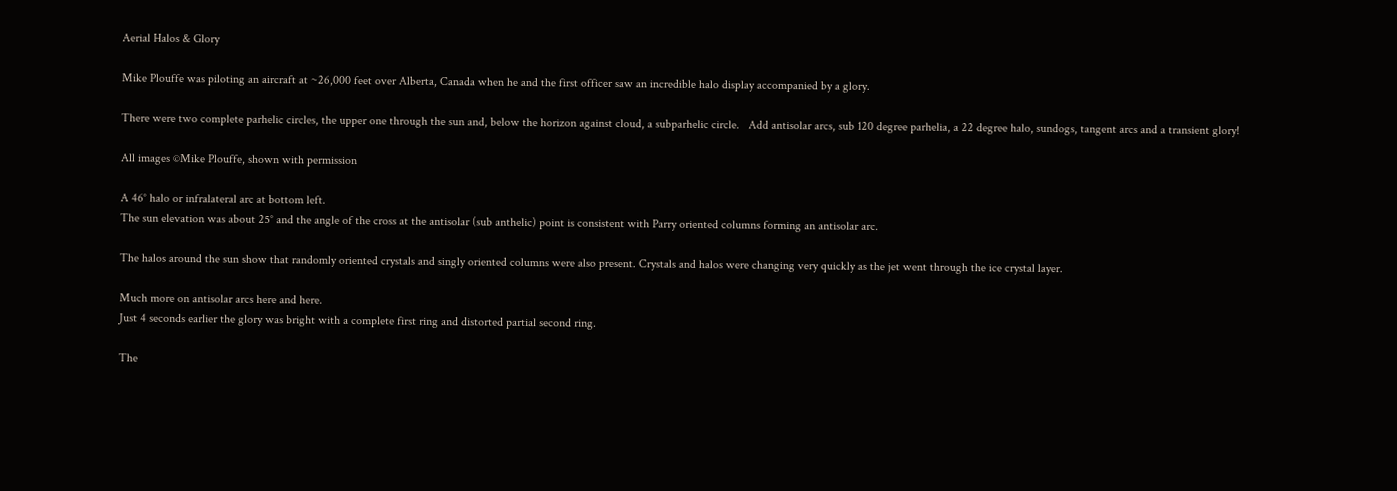Aerial Halos & Glory

Mike Plouffe was piloting an aircraft at ~26,000 feet over Alberta, Canada when he and the first officer saw an incredible halo display accompanied by a glory.

There were two complete parhelic circles, the upper one through the sun and, below the horizon against cloud, a subparhelic circle.   Add antisolar arcs, sub 120 degree parhelia, a 22 degree halo, sundogs, tangent arcs and a transient glory!

All images ©Mike Plouffe, shown with permission

A 46° halo or infralateral arc at bottom left.
The sun elevation was about 25° and the angle of the cross at the antisolar (sub anthelic) point is consistent with Parry oriented columns forming an antisolar arc.

The halos around the sun show that randomly oriented crystals and singly oriented columns were also present. Crystals and halos were changing very quickly as the jet went through the ice crystal layer.

Much more on antisolar arcs here and here.
Just 4 seconds earlier the glory was bright with a complete first ring and distorted partial second ring.

The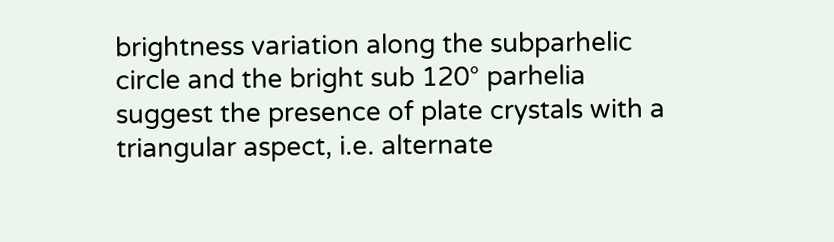brightness variation along the subparhelic circle and the bright sub 120° parhelia suggest the presence of plate crystals with a triangular aspect, i.e. alternate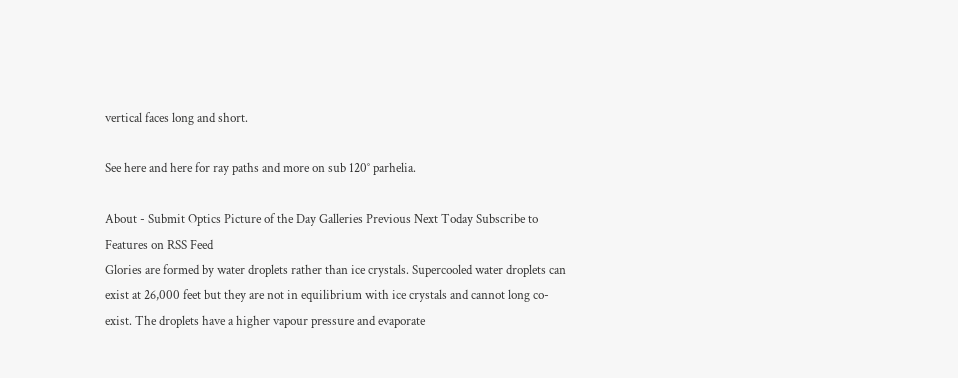vertical faces long and short.

See here and here for ray paths and more on sub 120° parhelia.

About - Submit Optics Picture of the Day Galleries Previous Next Today Subscribe to Features on RSS Feed
Glories are formed by water droplets rather than ice crystals. Supercooled water droplets can exist at 26,000 feet but they are not in equilibrium with ice crystals and cannot long co-exist. The droplets have a higher vapour pressure and evaporate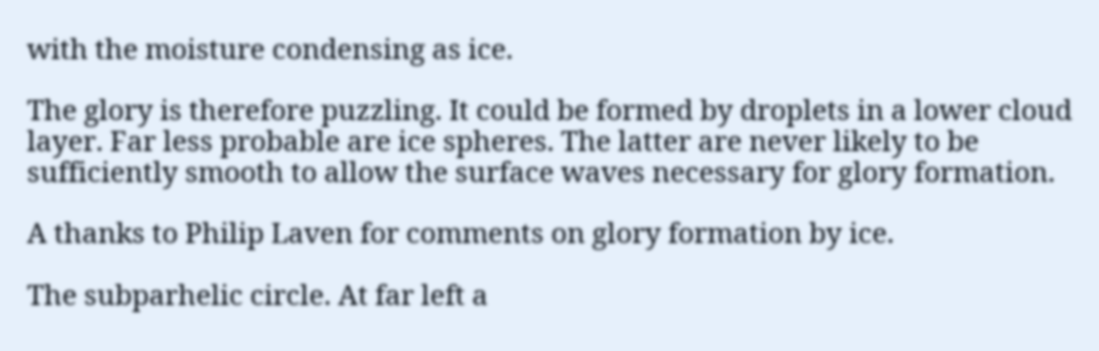with the moisture condensing as ice.

The glory is therefore puzzling. It could be formed by droplets in a lower cloud layer. Far less probable are ice spheres. The latter are never likely to be sufficiently smooth to allow the surface waves necessary for glory formation.

A thanks to Philip Laven for comments on glory formation by ice.

The subparhelic circle. At far left a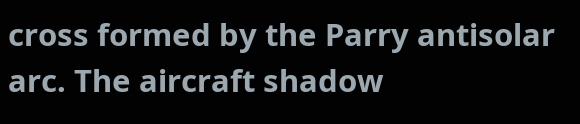cross formed by the Parry antisolar arc. The aircraft shadow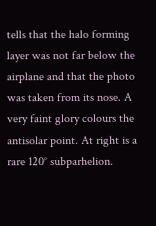tells that the halo forming layer was not far below the airplane and that the photo was taken from its nose. A very faint glory colours the antisolar point. At right is a rare 120° subparhelion.